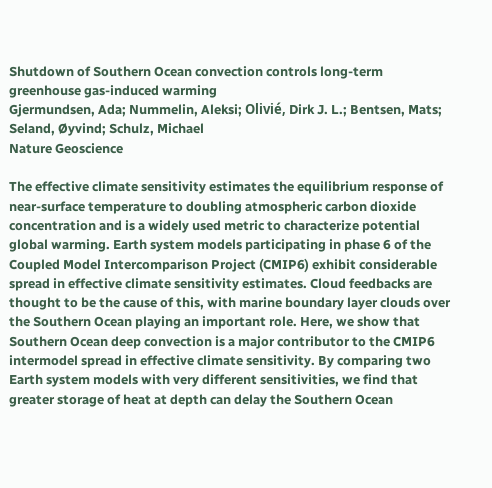Shutdown of Southern Ocean convection controls long-term greenhouse gas-induced warming
Gjermundsen, Ada; Nummelin, Aleksi; Olivié, Dirk J. L.; Bentsen, Mats; Seland, Øyvind; Schulz, Michael
Nature Geoscience

The effective climate sensitivity estimates the equilibrium response of near-surface temperature to doubling atmospheric carbon dioxide concentration and is a widely used metric to characterize potential global warming. Earth system models participating in phase 6 of the Coupled Model Intercomparison Project (CMIP6) exhibit considerable spread in effective climate sensitivity estimates. Cloud feedbacks are thought to be the cause of this, with marine boundary layer clouds over the Southern Ocean playing an important role. Here, we show that Southern Ocean deep convection is a major contributor to the CMIP6 intermodel spread in effective climate sensitivity. By comparing two Earth system models with very different sensitivities, we find that greater storage of heat at depth can delay the Southern Ocean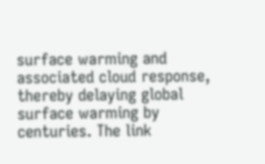surface warming and associated cloud response, thereby delaying global surface warming by centuries. The link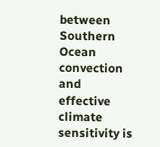between Southern Ocean convection and effective climate sensitivity is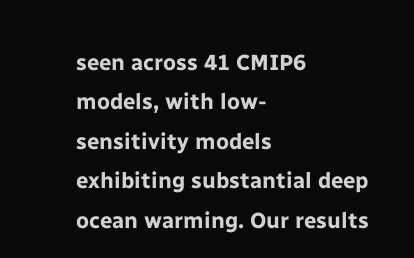seen across 41 CMIP6 models, with low-sensitivity models exhibiting substantial deep ocean warming. Our results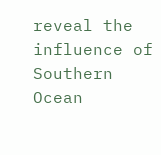reveal the influence of Southern Ocean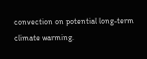convection on potential long-term climate warming.